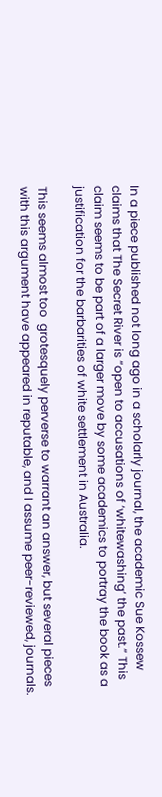In a piece published not long ago in a scholarly journal, the academic Sue Kossew claims that The Secret River is “open to accusations of ‘whitewashing’ the past.” This claim seems to be part of a larger move by some academics to portray the book as a justification for the barbarities of white settlement in Australia.

This seems almost too  grotesquely perverse to warrant an answer, but several pieces with this argument have appeared in reputable, and I assume peer-reviewed, journals.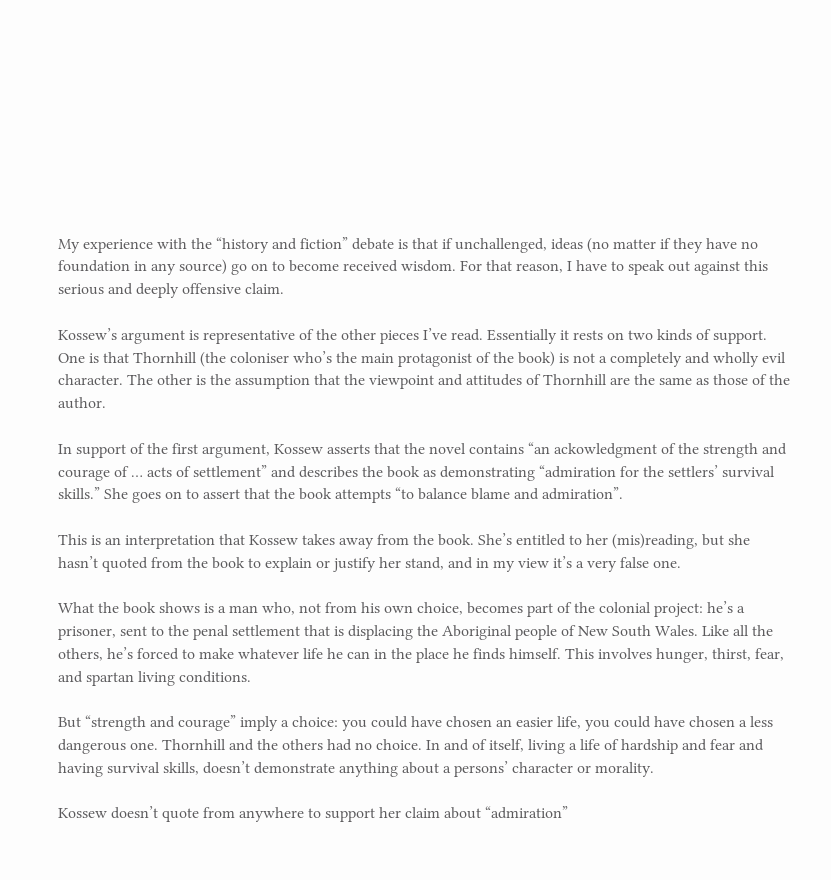My experience with the “history and fiction” debate is that if unchallenged, ideas (no matter if they have no foundation in any source) go on to become received wisdom. For that reason, I have to speak out against this  serious and deeply offensive claim.

Kossew’s argument is representative of the other pieces I’ve read. Essentially it rests on two kinds of support. One is that Thornhill (the coloniser who’s the main protagonist of the book) is not a completely and wholly evil character. The other is the assumption that the viewpoint and attitudes of Thornhill are the same as those of the author.

In support of the first argument, Kossew asserts that the novel contains “an ackowledgment of the strength and courage of … acts of settlement” and describes the book as demonstrating “admiration for the settlers’ survival skills.” She goes on to assert that the book attempts “to balance blame and admiration”.

This is an interpretation that Kossew takes away from the book. She’s entitled to her (mis)reading, but she hasn’t quoted from the book to explain or justify her stand, and in my view it’s a very false one.

What the book shows is a man who, not from his own choice, becomes part of the colonial project: he’s a prisoner, sent to the penal settlement that is displacing the Aboriginal people of New South Wales. Like all the others, he’s forced to make whatever life he can in the place he finds himself. This involves hunger, thirst, fear, and spartan living conditions.

But “strength and courage” imply a choice: you could have chosen an easier life, you could have chosen a less dangerous one. Thornhill and the others had no choice. In and of itself, living a life of hardship and fear and having survival skills, doesn’t demonstrate anything about a persons’ character or morality.

Kossew doesn’t quote from anywhere to support her claim about “admiration”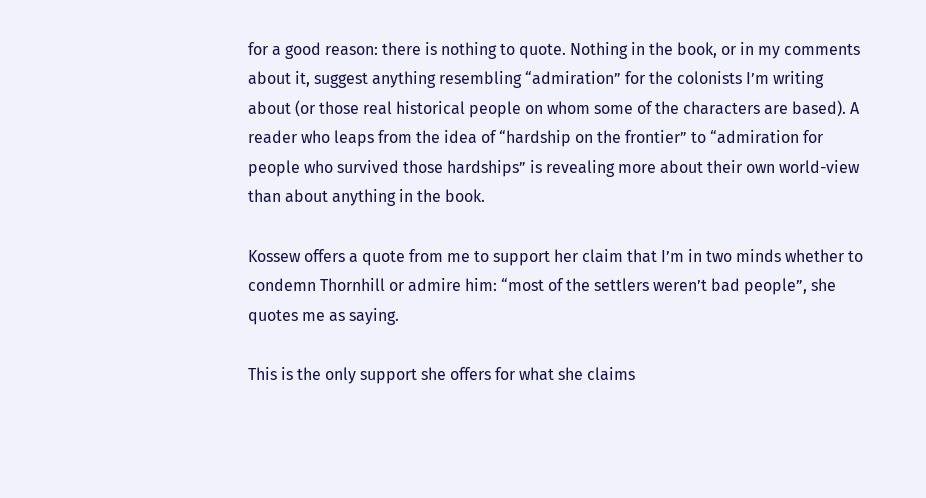for a good reason: there is nothing to quote. Nothing in the book, or in my comments about it, suggest anything resembling “admiration” for the colonists I’m writing about (or those real historical people on whom some of the characters are based). A reader who leaps from the idea of “hardship on the frontier” to “admiration for people who survived those hardships” is revealing more about their own world-view than about anything in the book.

Kossew offers a quote from me to support her claim that I’m in two minds whether to condemn Thornhill or admire him: “most of the settlers weren’t bad people”, she quotes me as saying.

This is the only support she offers for what she claims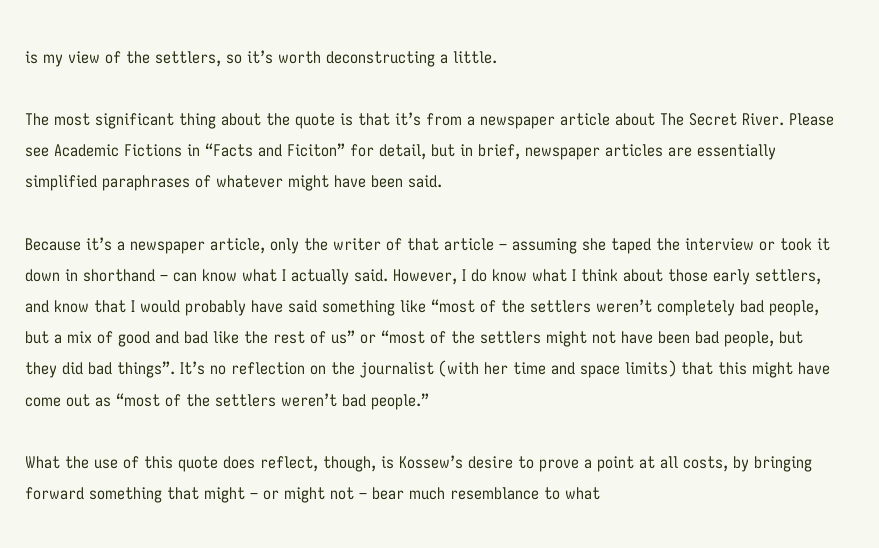is my view of the settlers, so it’s worth deconstructing a little.

The most significant thing about the quote is that it’s from a newspaper article about The Secret River. Please see Academic Fictions in “Facts and Ficiton” for detail, but in brief, newspaper articles are essentially simplified paraphrases of whatever might have been said.

Because it’s a newspaper article, only the writer of that article – assuming she taped the interview or took it down in shorthand – can know what I actually said. However, I do know what I think about those early settlers, and know that I would probably have said something like “most of the settlers weren’t completely bad people, but a mix of good and bad like the rest of us” or “most of the settlers might not have been bad people, but they did bad things”. It’s no reflection on the journalist (with her time and space limits) that this might have come out as “most of the settlers weren’t bad people.”

What the use of this quote does reflect, though, is Kossew’s desire to prove a point at all costs, by bringing forward something that might – or might not – bear much resemblance to what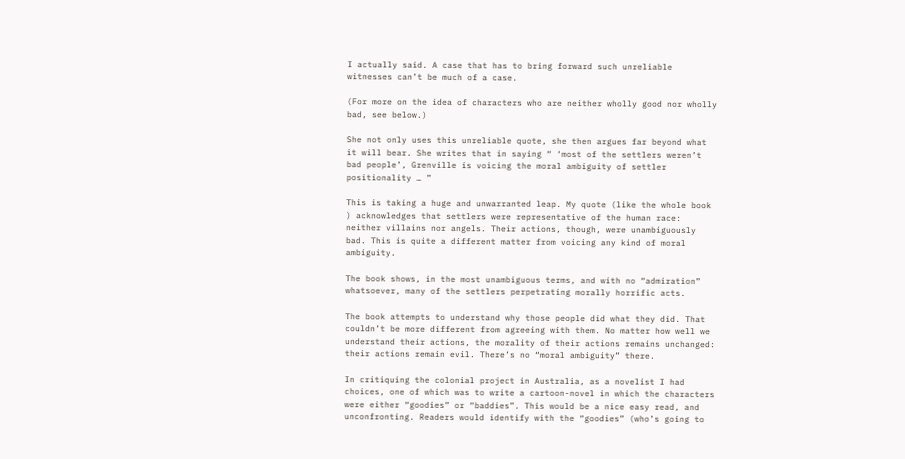I actually said. A case that has to bring forward such unreliable witnesses can’t be much of a case.

(For more on the idea of characters who are neither wholly good nor wholly bad, see below.)

She not only uses this unreliable quote, she then argues far beyond what it will bear. She writes that in saying “ ‘most of the settlers weren’t bad people’, Grenville is voicing the moral ambiguity of settler positionality … ”

This is taking a huge and unwarranted leap. My quote (like the whole book ) acknowledges that settlers were representative of the human race: neither villains nor angels. Their actions, though, were unambiguously bad. This is quite a different matter from voicing any kind of moral ambiguity.

The book shows, in the most unambiguous terms, and with no “admiration” whatsoever, many of the settlers perpetrating morally horrific acts.

The book attempts to understand why those people did what they did. That couldn’t be more different from agreeing with them. No matter how well we understand their actions, the morality of their actions remains unchanged: their actions remain evil. There’s no “moral ambiguity” there.

In critiquing the colonial project in Australia, as a novelist I had choices, one of which was to write a cartoon-novel in which the characters were either “goodies” or “baddies”. This would be a nice easy read, and unconfronting. Readers would identify with the “goodies” (who’s going to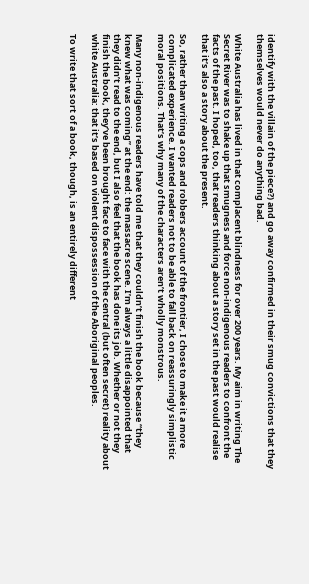identify with the villain of the piece?) and go away confirmed in their smug convictions that they themselves would never do anything bad.

White Australia has lived in that complacent blindness for over 200 years. My aim in writing The Secret River was to shake up that smugness and force non-indigenous readers to confront the facts of the past. I hoped, too, that readers thinking about a story set in the past would realise that it’s also a story about the present.

So, rather than writing a cops and robbers account of the frontier, I chose to make it a more complicated experience. I wanted readers not to be able to fall back on reassuringly simplistic moral positions. That’s why many of the characters aren’t wholly monstrous.

Many non-indigenous readers have told me that they couldn’t finish the book because “they knew what was coming” at the end: the massacre scene. I’m always a little disappointed that they didn’t read to the end, but I also feel that the book has done its job. Whether or not they finish the book, they’ve been brought face to face with the central (but often secret) reality about white Australia: that it’s based on violent dispossession of the Aboriginal peoples.

To write that sort of a book, though, is an entirely different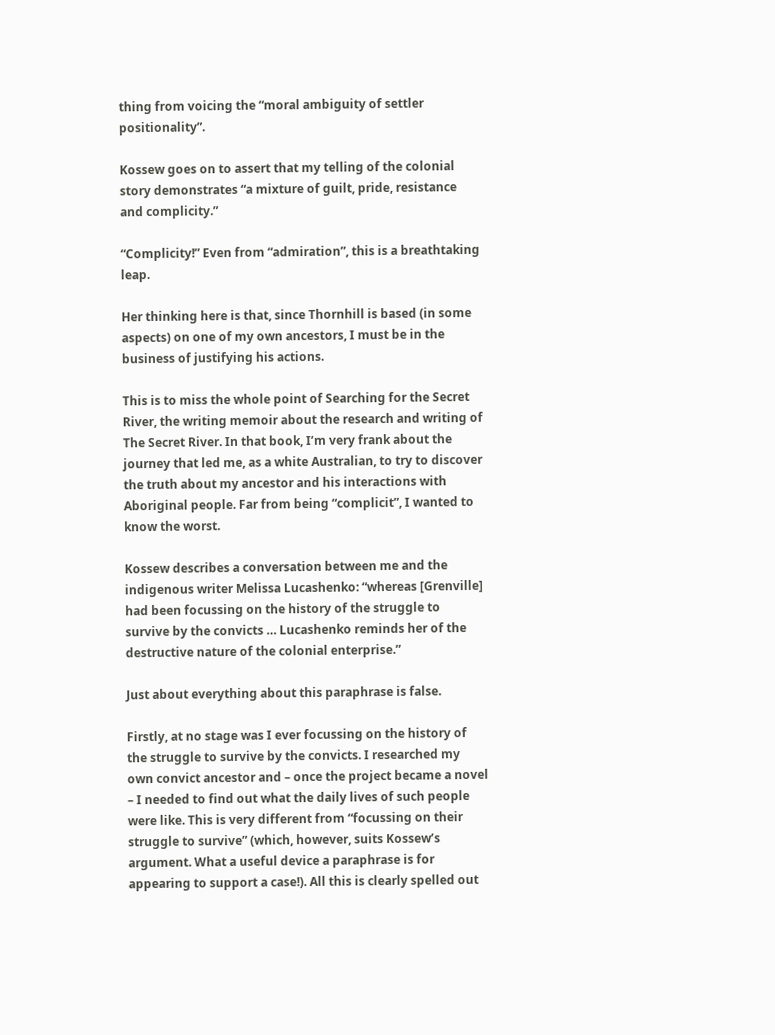thing from voicing the “moral ambiguity of settler positionality”.

Kossew goes on to assert that my telling of the colonial story demonstrates “a mixture of guilt, pride, resistance and complicity.”

“Complicity!” Even from “admiration”, this is a breathtaking leap.

Her thinking here is that, since Thornhill is based (in some aspects) on one of my own ancestors, I must be in the business of justifying his actions.

This is to miss the whole point of Searching for the Secret River, the writing memoir about the research and writing of The Secret River. In that book, I’m very frank about the journey that led me, as a white Australian, to try to discover the truth about my ancestor and his interactions with Aboriginal people. Far from being “complicit”, I wanted to know the worst.

Kossew describes a conversation between me and the indigenous writer Melissa Lucashenko: “whereas [Grenville] had been focussing on the history of the struggle to survive by the convicts … Lucashenko reminds her of the destructive nature of the colonial enterprise.”

Just about everything about this paraphrase is false.

Firstly, at no stage was I ever focussing on the history of the struggle to survive by the convicts. I researched my own convict ancestor and – once the project became a novel – I needed to find out what the daily lives of such people were like. This is very different from “focussing on their struggle to survive” (which, however, suits Kossew’s argument. What a useful device a paraphrase is for appearing to support a case!). All this is clearly spelled out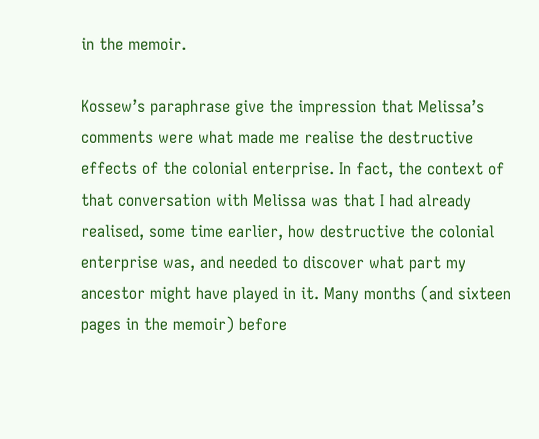in the memoir.

Kossew’s paraphrase give the impression that Melissa’s comments were what made me realise the destructive effects of the colonial enterprise. In fact, the context of that conversation with Melissa was that I had already realised, some time earlier, how destructive the colonial enterprise was, and needed to discover what part my ancestor might have played in it. Many months (and sixteen pages in the memoir) before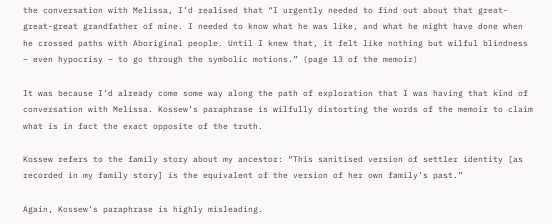the conversation with Melissa, I’d realised that “I urgently needed to find out about that great-great-great grandfather of mine. I needed to know what he was like, and what he might have done when he crossed paths with Aboriginal people. Until I knew that, it felt like nothing but wilful blindness – even hypocrisy – to go through the symbolic motions.” (page 13 of the memoir)

It was because I’d already come some way along the path of exploration that I was having that kind of conversation with Melissa. Kossew’s paraphrase is wilfully distorting the words of the memoir to claim what is in fact the exact opposite of the truth.

Kossew refers to the family story about my ancestor: “This sanitised version of settler identity [as recorded in my family story] is the equivalent of the version of her own family’s past.”

Again, Kossew’s paraphrase is highly misleading.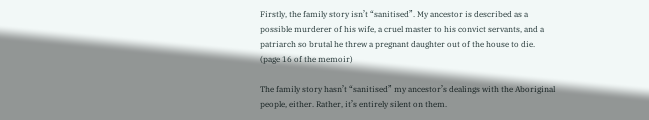Firstly, the family story isn’t “sanitised”. My ancestor is described as a possible murderer of his wife, a cruel master to his convict servants, and a patriarch so brutal he threw a pregnant daughter out of the house to die. (page 16 of the memoir)

The family story hasn’t “sanitised” my ancestor’s dealings with the Aboriginal people, either. Rather, it’s entirely silent on them.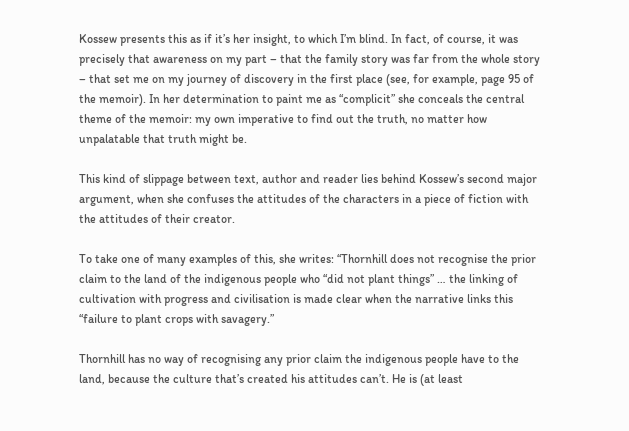Kossew presents this as if it’s her insight, to which I’m blind. In fact, of course, it was precisely that awareness on my part – that the family story was far from the whole story – that set me on my journey of discovery in the first place (see, for example, page 95 of the memoir). In her determination to paint me as “complicit” she conceals the central theme of the memoir: my own imperative to find out the truth, no matter how unpalatable that truth might be.

This kind of slippage between text, author and reader lies behind Kossew’s second major argument, when she confuses the attitudes of the characters in a piece of fiction with the attitudes of their creator.

To take one of many examples of this, she writes: “Thornhill does not recognise the prior claim to the land of the indigenous people who “did not plant things” … the linking of cultivation with progress and civilisation is made clear when the narrative links this “failure to plant crops with savagery.”

Thornhill has no way of recognising any prior claim the indigenous people have to the land, because the culture that’s created his attitudes can’t. He is (at least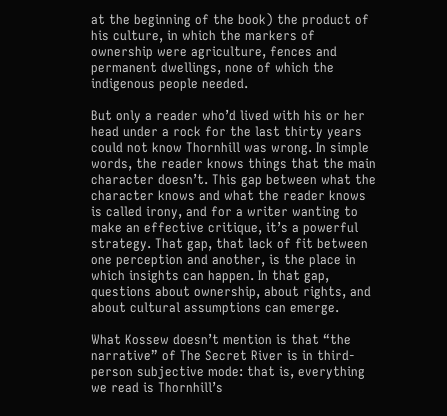at the beginning of the book) the product of his culture, in which the markers of ownership were agriculture, fences and permanent dwellings, none of which the indigenous people needed.

But only a reader who’d lived with his or her head under a rock for the last thirty years could not know Thornhill was wrong. In simple words, the reader knows things that the main character doesn’t. This gap between what the character knows and what the reader knows is called irony, and for a writer wanting to make an effective critique, it’s a powerful strategy. That gap, that lack of fit between one perception and another, is the place in which insights can happen. In that gap, questions about ownership, about rights, and about cultural assumptions can emerge.

What Kossew doesn’t mention is that “the narrative” of The Secret River is in third-person subjective mode: that is, everything we read is Thornhill’s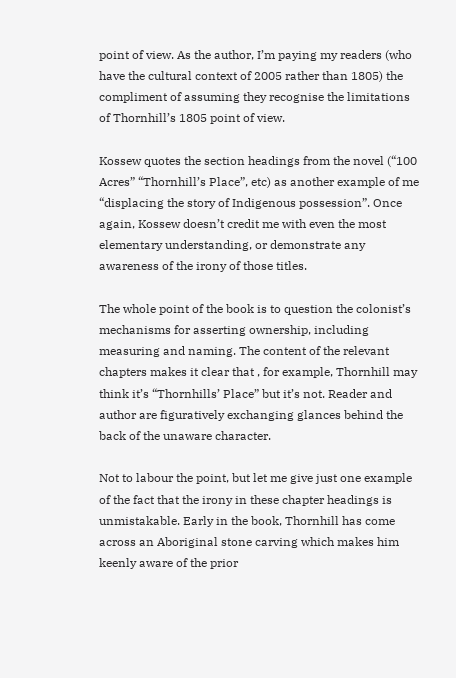point of view. As the author, I’m paying my readers (who have the cultural context of 2005 rather than 1805) the compliment of assuming they recognise the limitations of Thornhill’s 1805 point of view.

Kossew quotes the section headings from the novel (“100 Acres” “Thornhill’s Place”, etc) as another example of me “displacing the story of Indigenous possession”. Once again, Kossew doesn’t credit me with even the most elementary understanding, or demonstrate any awareness of the irony of those titles.

The whole point of the book is to question the colonist’s mechanisms for asserting ownership, including measuring and naming. The content of the relevant chapters makes it clear that , for example, Thornhill may think it’s “Thornhills’ Place” but it’s not. Reader and author are figuratively exchanging glances behind the back of the unaware character.

Not to labour the point, but let me give just one example of the fact that the irony in these chapter headings is unmistakable. Early in the book, Thornhill has come across an Aboriginal stone carving which makes him keenly aware of the prior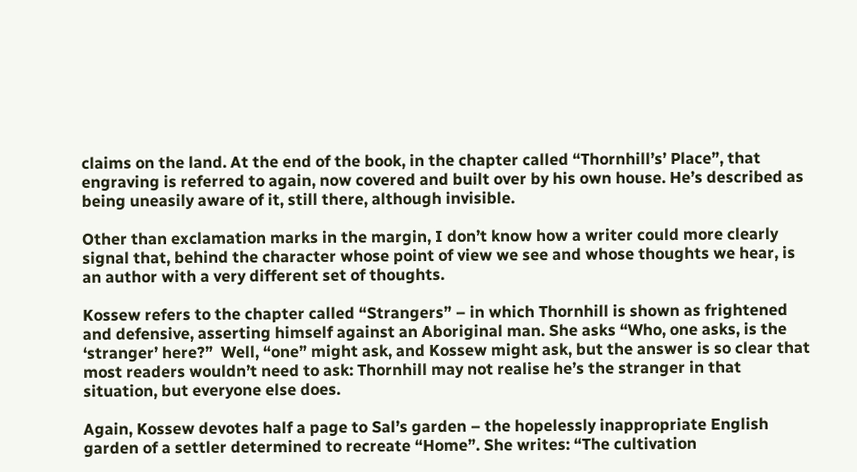claims on the land. At the end of the book, in the chapter called “Thornhill’s’ Place”, that engraving is referred to again, now covered and built over by his own house. He’s described as being uneasily aware of it, still there, although invisible.

Other than exclamation marks in the margin, I don’t know how a writer could more clearly signal that, behind the character whose point of view we see and whose thoughts we hear, is an author with a very different set of thoughts.

Kossew refers to the chapter called “Strangers” – in which Thornhill is shown as frightened and defensive, asserting himself against an Aboriginal man. She asks “Who, one asks, is the ‘stranger’ here?”  Well, “one” might ask, and Kossew might ask, but the answer is so clear that most readers wouldn’t need to ask: Thornhill may not realise he’s the stranger in that situation, but everyone else does.

Again, Kossew devotes half a page to Sal’s garden – the hopelessly inappropriate English garden of a settler determined to recreate “Home”. She writes: “The cultivation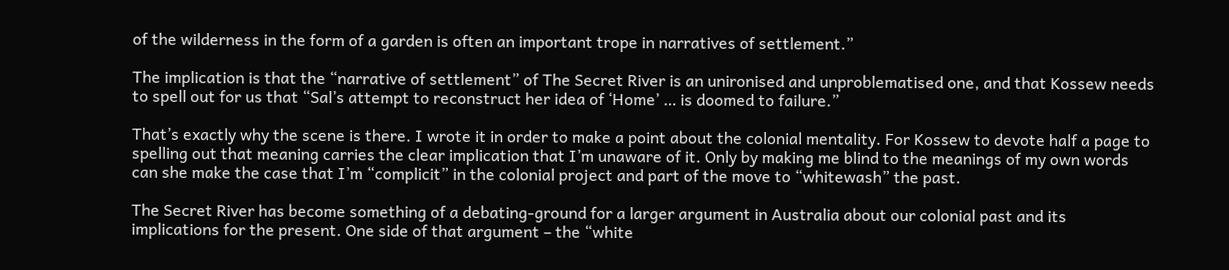of the wilderness in the form of a garden is often an important trope in narratives of settlement.”

The implication is that the “narrative of settlement” of The Secret River is an unironised and unproblematised one, and that Kossew needs to spell out for us that “Sal’s attempt to reconstruct her idea of ‘Home’ … is doomed to failure.”

That’s exactly why the scene is there. I wrote it in order to make a point about the colonial mentality. For Kossew to devote half a page to spelling out that meaning carries the clear implication that I’m unaware of it. Only by making me blind to the meanings of my own words can she make the case that I’m “complicit” in the colonial project and part of the move to “whitewash” the past.

The Secret River has become something of a debating-ground for a larger argument in Australia about our colonial past and its implications for the present. One side of that argument – the “white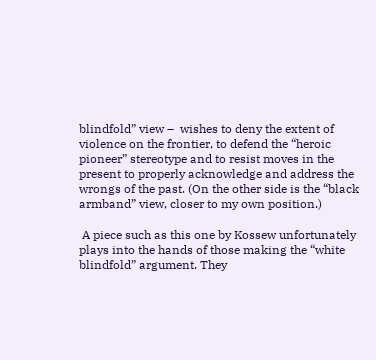blindfold” view –  wishes to deny the extent of violence on the frontier, to defend the “heroic pioneer” stereotype and to resist moves in the present to properly acknowledge and address the wrongs of the past. (On the other side is the “black armband” view, closer to my own position.)

 A piece such as this one by Kossew unfortunately plays into the hands of those making the “white blindfold” argument. They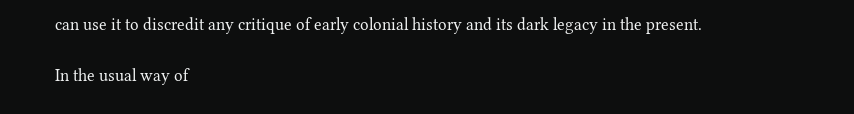can use it to discredit any critique of early colonial history and its dark legacy in the present.

In the usual way of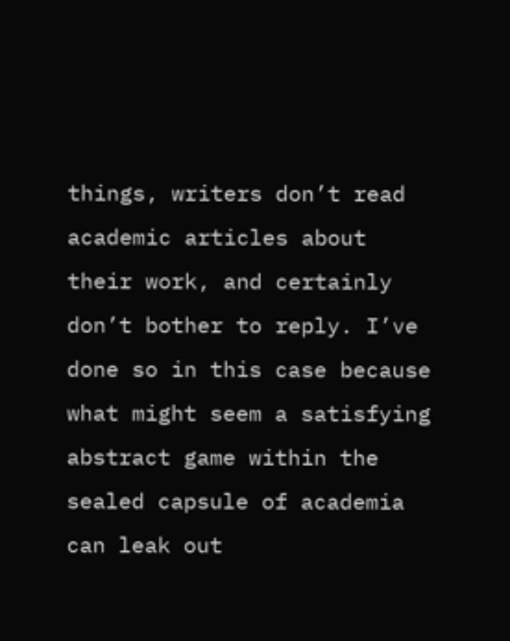things, writers don’t read academic articles about their work, and certainly don’t bother to reply. I’ve done so in this case because what might seem a satisfying abstract game within the sealed capsule of academia can leak out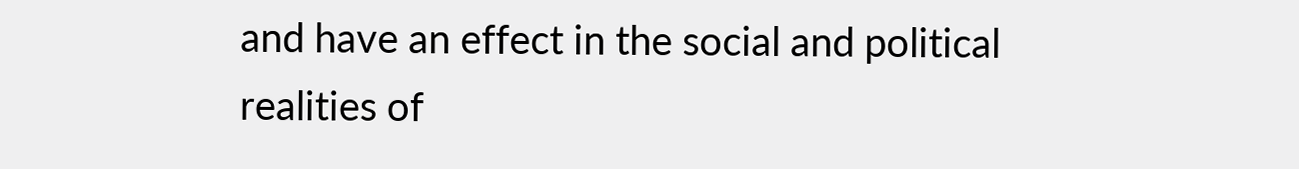and have an effect in the social and political realities of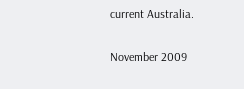current Australia.

November 2009